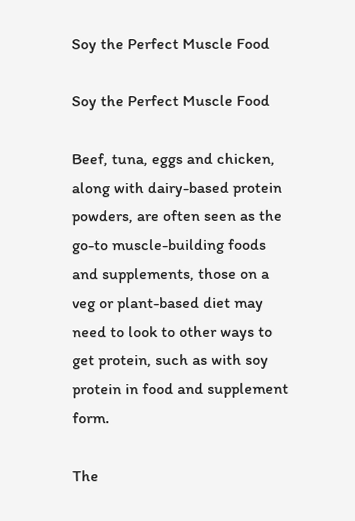Soy the Perfect Muscle Food

Soy the Perfect Muscle Food

Beef, tuna, eggs and chicken, along with dairy-based protein powders, are often seen as the go-to muscle-building foods and supplements, those on a veg or plant-based diet may need to look to other ways to get protein, such as with soy protein in food and supplement form.

The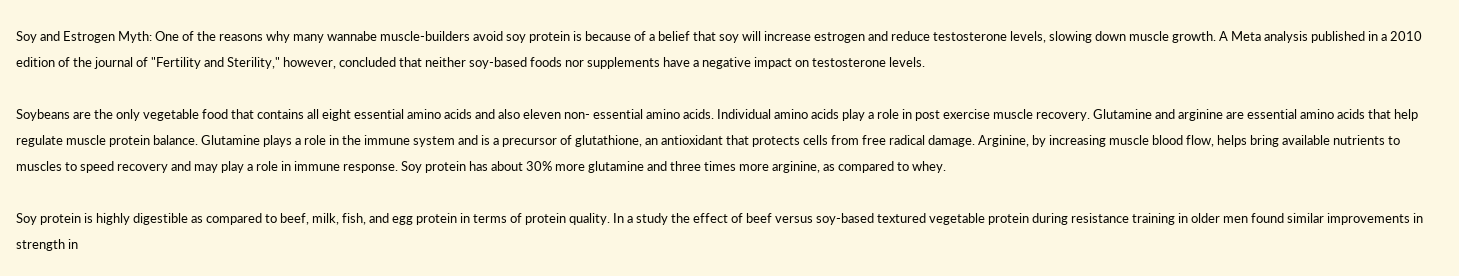Soy and Estrogen Myth: One of the reasons why many wannabe muscle-builders avoid soy protein is because of a belief that soy will increase estrogen and reduce testosterone levels, slowing down muscle growth. A Meta analysis published in a 2010 edition of the journal of "Fertility and Sterility," however, concluded that neither soy-based foods nor supplements have a negative impact on testosterone levels.

Soybeans are the only vegetable food that contains all eight essential amino acids and also eleven non- essential amino acids. Individual amino acids play a role in post exercise muscle recovery. Glutamine and arginine are essential amino acids that help regulate muscle protein balance. Glutamine plays a role in the immune system and is a precursor of glutathione, an antioxidant that protects cells from free radical damage. Arginine, by increasing muscle blood flow, helps bring available nutrients to muscles to speed recovery and may play a role in immune response. Soy protein has about 30% more glutamine and three times more arginine, as compared to whey.

Soy protein is highly digestible as compared to beef, milk, fish, and egg protein in terms of protein quality. In a study the effect of beef versus soy-based textured vegetable protein during resistance training in older men found similar improvements in strength in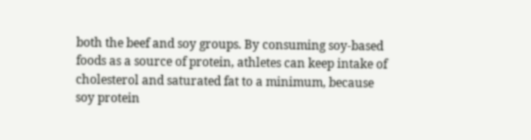both the beef and soy groups. By consuming soy-based foods as a source of protein, athletes can keep intake of cholesterol and saturated fat to a minimum, because soy protein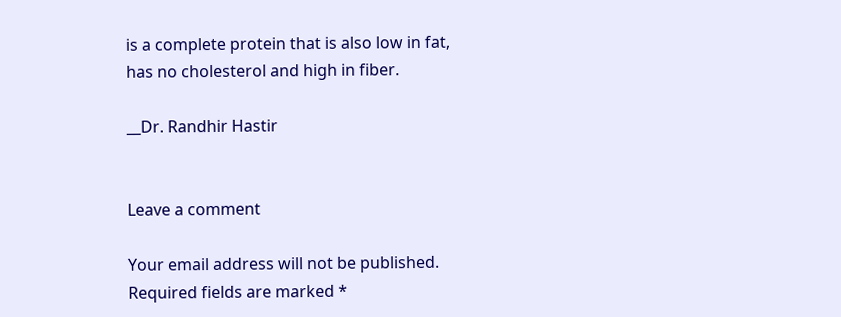is a complete protein that is also low in fat, has no cholesterol and high in fiber.

__Dr. Randhir Hastir


Leave a comment

Your email address will not be published. Required fields are marked *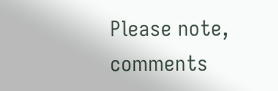Please note, comments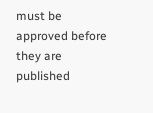must be approved before they are published